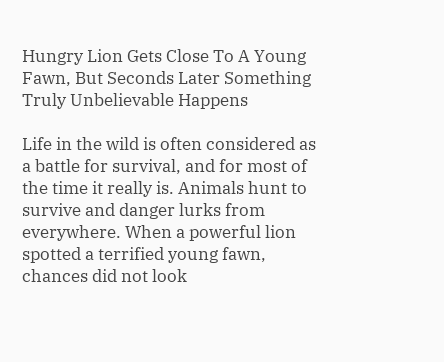Hungry Lion Gets Close To A Young Fawn, But Seconds Later Something Truly Unbelievable Happens

Life in the wild is often considered as a battle for survival, and for most of the time it really is. Animals hunt to survive and danger lurks from everywhere. When a powerful lion spotted a terrified young fawn, chances did not look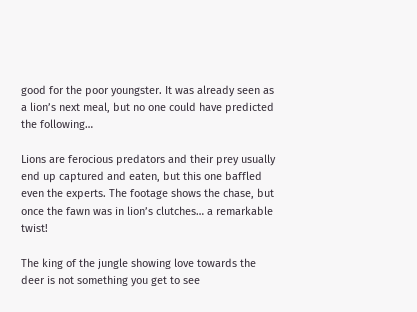good for the poor youngster. It was already seen as a lion’s next meal, but no one could have predicted the following…

Lions are ferocious predators and their prey usually end up captured and eaten, but this one baffled even the experts. The footage shows the chase, but once the fawn was in lion’s clutches… a remarkable twist!

The king of the jungle showing love towards the deer is not something you get to see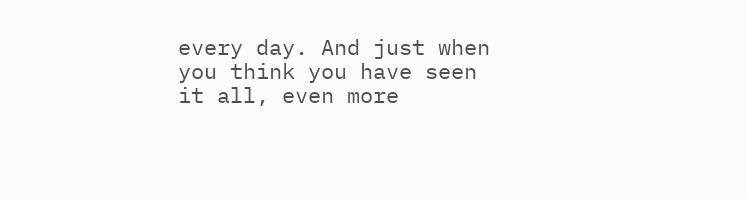every day. And just when you think you have seen it all, even more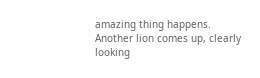amazing thing happens. Another lion comes up, clearly looking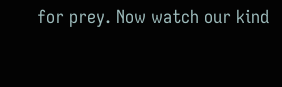for prey. Now watch our kind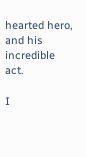hearted hero, and his incredible act.

I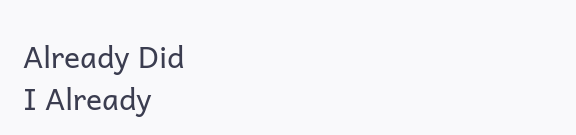Already Did
I Already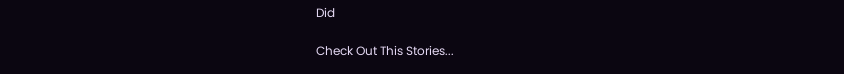Did

Check Out This Stories...